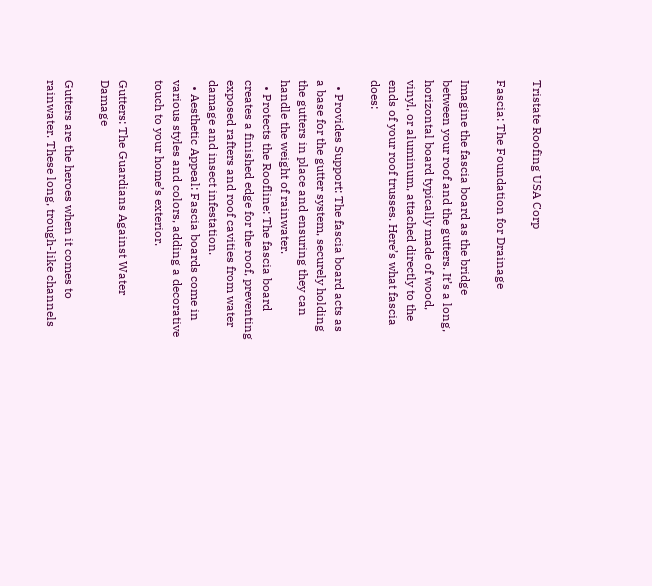Tristate Roofing USA Corp

Fascia: The Foundation for Drainage

Imagine the fascia board as the bridge between your roof and the gutters. It’s a long, horizontal board typically made of wood, vinyl, or aluminum, attached directly to the ends of your roof trusses. Here’s what fascia does:

  • Provides Support: The fascia board acts as a base for the gutter system, securely holding the gutters in place and ensuring they can handle the weight of rainwater.
  • Protects the Roofline: The fascia board creates a finished edge for the roof, preventing exposed rafters and roof cavities from water damage and insect infestation.
  • Aesthetic Appeal: Fascia boards come in various styles and colors, adding a decorative touch to your home’s exterior.

Gutters: The Guardians Against Water Damage

Gutters are the heroes when it comes to rainwater. These long, trough-like channels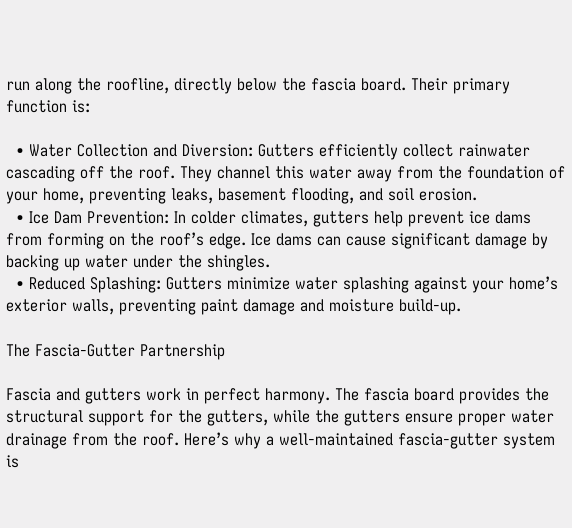run along the roofline, directly below the fascia board. Their primary function is:

  • Water Collection and Diversion: Gutters efficiently collect rainwater cascading off the roof. They channel this water away from the foundation of your home, preventing leaks, basement flooding, and soil erosion.
  • Ice Dam Prevention: In colder climates, gutters help prevent ice dams from forming on the roof’s edge. Ice dams can cause significant damage by backing up water under the shingles.
  • Reduced Splashing: Gutters minimize water splashing against your home’s exterior walls, preventing paint damage and moisture build-up.

The Fascia-Gutter Partnership

Fascia and gutters work in perfect harmony. The fascia board provides the structural support for the gutters, while the gutters ensure proper water drainage from the roof. Here’s why a well-maintained fascia-gutter system is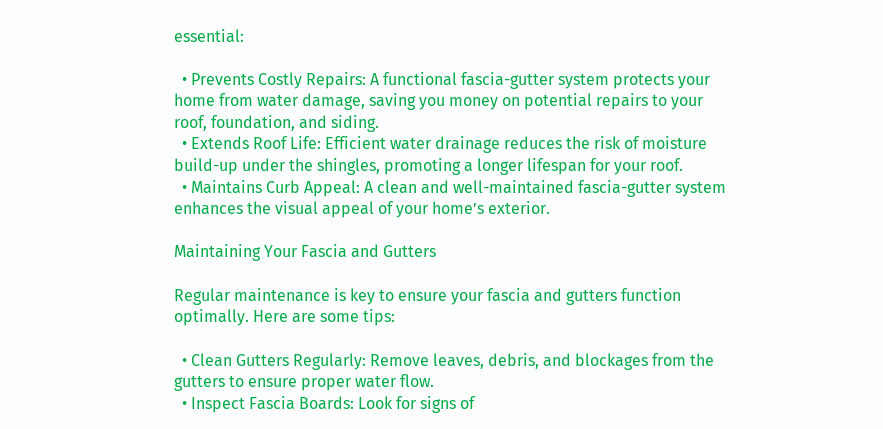essential:

  • Prevents Costly Repairs: A functional fascia-gutter system protects your home from water damage, saving you money on potential repairs to your roof, foundation, and siding.
  • Extends Roof Life: Efficient water drainage reduces the risk of moisture build-up under the shingles, promoting a longer lifespan for your roof.
  • Maintains Curb Appeal: A clean and well-maintained fascia-gutter system enhances the visual appeal of your home’s exterior.

Maintaining Your Fascia and Gutters

Regular maintenance is key to ensure your fascia and gutters function optimally. Here are some tips:

  • Clean Gutters Regularly: Remove leaves, debris, and blockages from the gutters to ensure proper water flow.
  • Inspect Fascia Boards: Look for signs of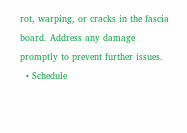rot, warping, or cracks in the fascia board. Address any damage promptly to prevent further issues.
  • Schedule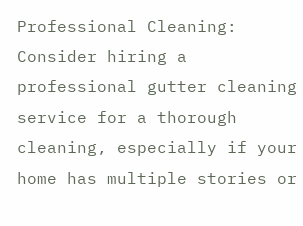Professional Cleaning: Consider hiring a professional gutter cleaning service for a thorough cleaning, especially if your home has multiple stories or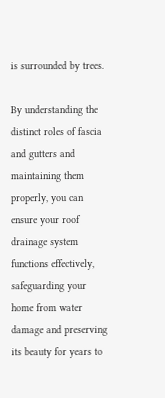is surrounded by trees.

By understanding the distinct roles of fascia and gutters and maintaining them properly, you can ensure your roof drainage system functions effectively, safeguarding your home from water damage and preserving its beauty for years to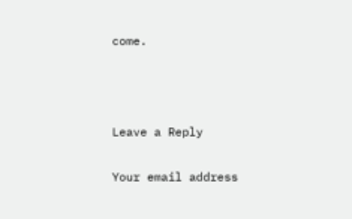come.



Leave a Reply

Your email address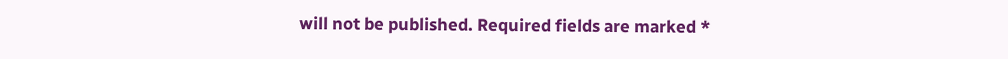will not be published. Required fields are marked *